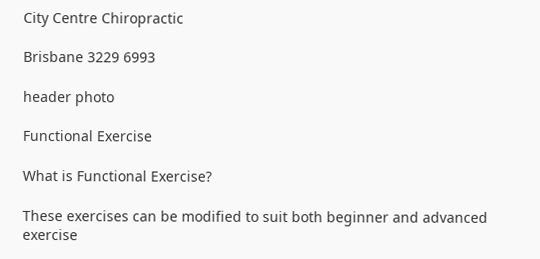City Centre Chiropractic

Brisbane 3229 6993

header photo

Functional Exercise

What is Functional Exercise?

These exercises can be modified to suit both beginner and advanced exercise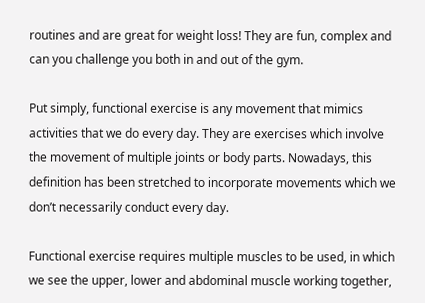routines and are great for weight loss! They are fun, complex and can you challenge you both in and out of the gym.

Put simply, functional exercise is any movement that mimics activities that we do every day. They are exercises which involve the movement of multiple joints or body parts. Nowadays, this definition has been stretched to incorporate movements which we don’t necessarily conduct every day.

Functional exercise requires multiple muscles to be used, in which we see the upper, lower and abdominal muscle working together,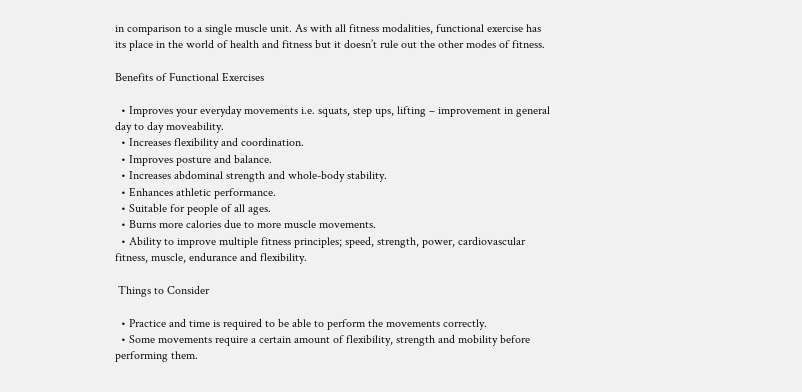in comparison to a single muscle unit. As with all fitness modalities, functional exercise has its place in the world of health and fitness but it doesn’t rule out the other modes of fitness.

Benefits of Functional Exercises

  • Improves your everyday movements i.e. squats, step ups, lifting – improvement in general day to day moveability.
  • Increases flexibility and coordination.
  • Improves posture and balance.
  • Increases abdominal strength and whole-body stability.
  • Enhances athletic performance.
  • Suitable for people of all ages.
  • Burns more calories due to more muscle movements.
  • Ability to improve multiple fitness principles; speed, strength, power, cardiovascular fitness, muscle, endurance and flexibility.

 Things to Consider

  • Practice and time is required to be able to perform the movements correctly.
  • Some movements require a certain amount of flexibility, strength and mobility before performing them.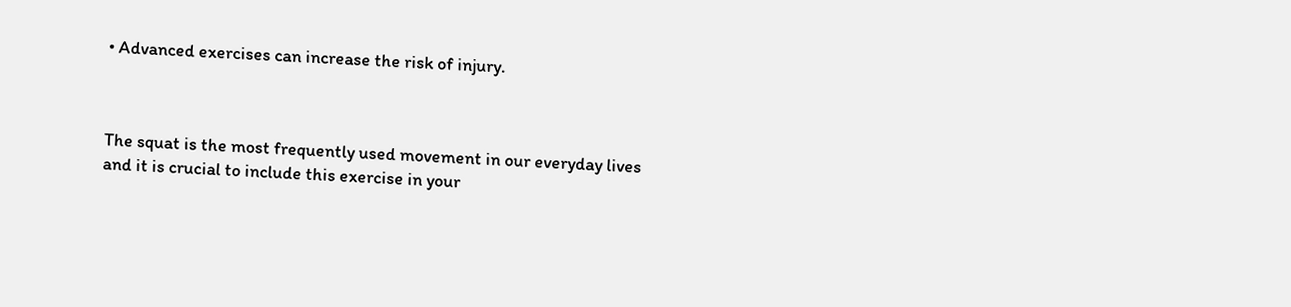• Advanced exercises can increase the risk of injury.



The squat is the most frequently used movement in our everyday lives and it is crucial to include this exercise in your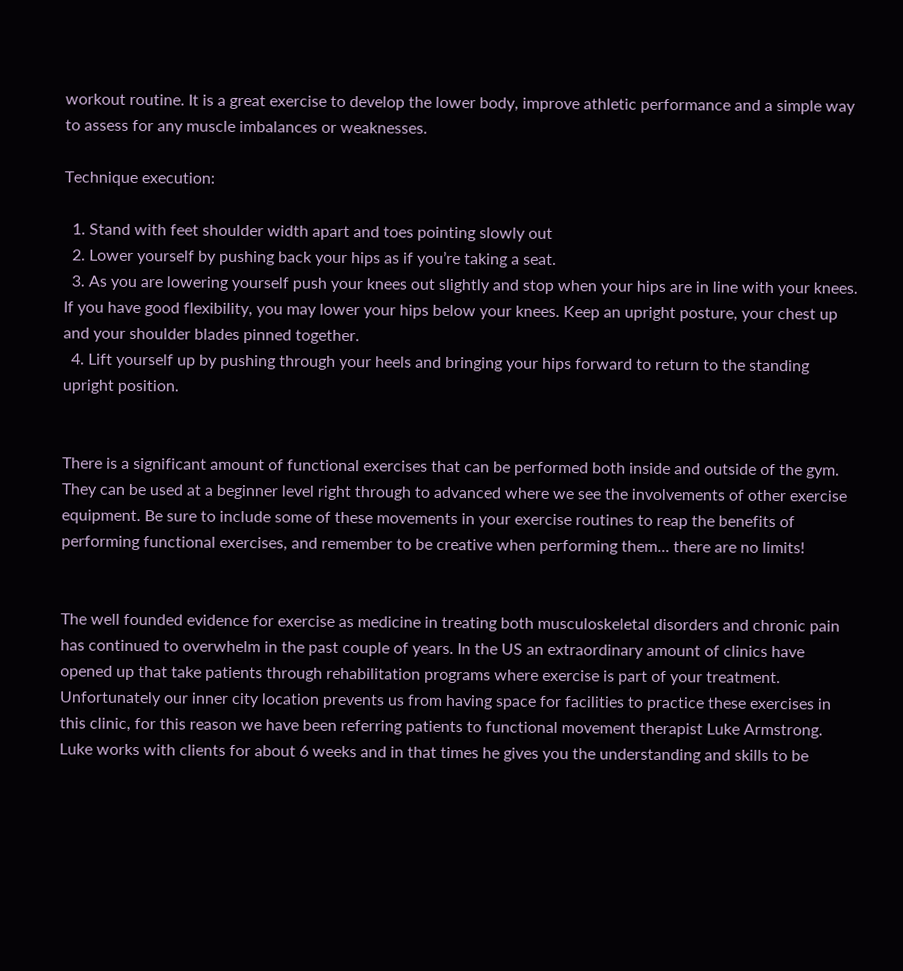workout routine. It is a great exercise to develop the lower body, improve athletic performance and a simple way to assess for any muscle imbalances or weaknesses.

Technique execution:

  1. Stand with feet shoulder width apart and toes pointing slowly out
  2. Lower yourself by pushing back your hips as if you’re taking a seat.
  3. As you are lowering yourself push your knees out slightly and stop when your hips are in line with your knees. If you have good flexibility, you may lower your hips below your knees. Keep an upright posture, your chest up and your shoulder blades pinned together.
  4. Lift yourself up by pushing through your heels and bringing your hips forward to return to the standing upright position.


There is a significant amount of functional exercises that can be performed both inside and outside of the gym. They can be used at a beginner level right through to advanced where we see the involvements of other exercise equipment. Be sure to include some of these movements in your exercise routines to reap the benefits of performing functional exercises, and remember to be creative when performing them... there are no limits!


The well founded evidence for exercise as medicine in treating both musculoskeletal disorders and chronic pain has continued to overwhelm in the past couple of years. In the US an extraordinary amount of clinics have opened up that take patients through rehabilitation programs where exercise is part of your treatment. Unfortunately our inner city location prevents us from having space for facilities to practice these exercises in this clinic, for this reason we have been referring patients to functional movement therapist Luke Armstrong. Luke works with clients for about 6 weeks and in that times he gives you the understanding and skills to be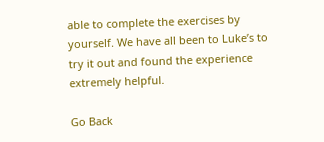able to complete the exercises by yourself. We have all been to Luke’s to try it out and found the experience extremely helpful.

Go Back